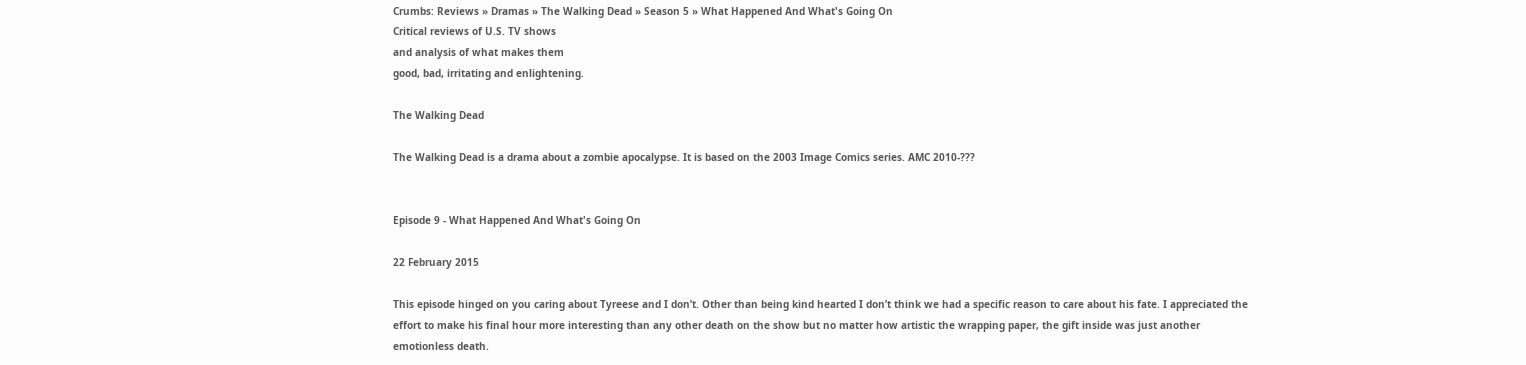Crumbs: Reviews » Dramas » The Walking Dead » Season 5 » What Happened And What's Going On
Critical reviews of U.S. TV shows
and analysis of what makes them
good, bad, irritating and enlightening.

The Walking Dead

The Walking Dead is a drama about a zombie apocalypse. It is based on the 2003 Image Comics series. AMC 2010-???


Episode 9 - What Happened And What's Going On

22 February 2015

This episode hinged on you caring about Tyreese and I don’t. Other than being kind hearted I don’t think we had a specific reason to care about his fate. I appreciated the effort to make his final hour more interesting than any other death on the show but no matter how artistic the wrapping paper, the gift inside was just another emotionless death.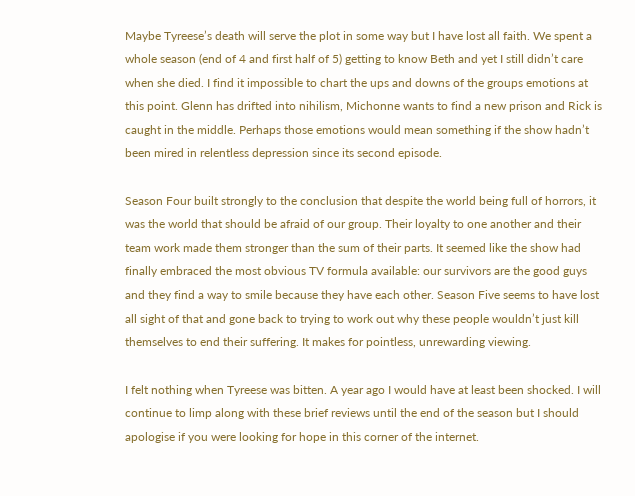Maybe Tyreese’s death will serve the plot in some way but I have lost all faith. We spent a whole season (end of 4 and first half of 5) getting to know Beth and yet I still didn’t care when she died. I find it impossible to chart the ups and downs of the groups emotions at this point. Glenn has drifted into nihilism, Michonne wants to find a new prison and Rick is caught in the middle. Perhaps those emotions would mean something if the show hadn’t been mired in relentless depression since its second episode.

Season Four built strongly to the conclusion that despite the world being full of horrors, it was the world that should be afraid of our group. Their loyalty to one another and their team work made them stronger than the sum of their parts. It seemed like the show had finally embraced the most obvious TV formula available: our survivors are the good guys and they find a way to smile because they have each other. Season Five seems to have lost all sight of that and gone back to trying to work out why these people wouldn’t just kill themselves to end their suffering. It makes for pointless, unrewarding viewing.

I felt nothing when Tyreese was bitten. A year ago I would have at least been shocked. I will continue to limp along with these brief reviews until the end of the season but I should apologise if you were looking for hope in this corner of the internet.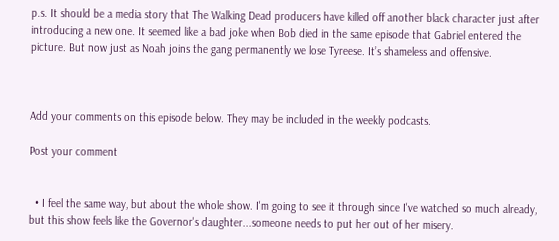p.s. It should be a media story that The Walking Dead producers have killed off another black character just after introducing a new one. It seemed like a bad joke when Bob died in the same episode that Gabriel entered the picture. But now just as Noah joins the gang permanently we lose Tyreese. It’s shameless and offensive.



Add your comments on this episode below. They may be included in the weekly podcasts.

Post your comment


  • I feel the same way, but about the whole show. I'm going to see it through since I've watched so much already, but this show feels like the Governor's daughter...someone needs to put her out of her misery.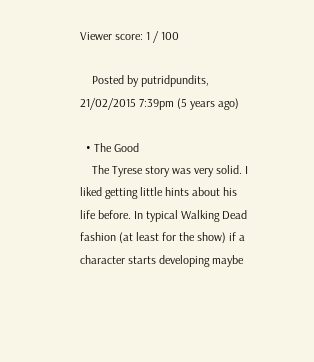Viewer score: 1 / 100

    Posted by putridpundits, 21/02/2015 7:39pm (5 years ago)

  • The Good
    The Tyrese story was very solid. I liked getting little hints about his life before. In typical Walking Dead fashion (at least for the show) if a character starts developing maybe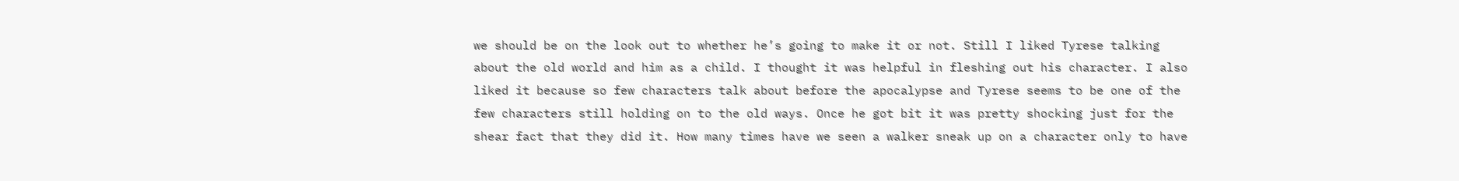we should be on the look out to whether he’s going to make it or not. Still I liked Tyrese talking about the old world and him as a child. I thought it was helpful in fleshing out his character. I also liked it because so few characters talk about before the apocalypse and Tyrese seems to be one of the few characters still holding on to the old ways. Once he got bit it was pretty shocking just for the shear fact that they did it. How many times have we seen a walker sneak up on a character only to have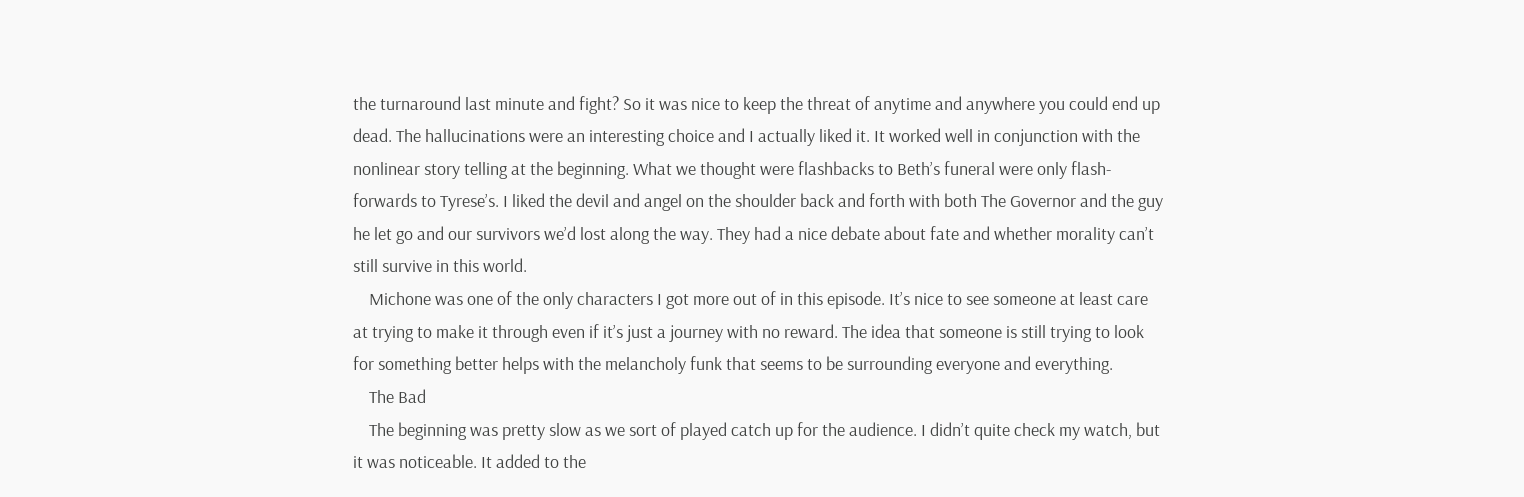the turnaround last minute and fight? So it was nice to keep the threat of anytime and anywhere you could end up dead. The hallucinations were an interesting choice and I actually liked it. It worked well in conjunction with the nonlinear story telling at the beginning. What we thought were flashbacks to Beth’s funeral were only flash-forwards to Tyrese’s. I liked the devil and angel on the shoulder back and forth with both The Governor and the guy he let go and our survivors we’d lost along the way. They had a nice debate about fate and whether morality can’t still survive in this world.
    Michone was one of the only characters I got more out of in this episode. It’s nice to see someone at least care at trying to make it through even if it’s just a journey with no reward. The idea that someone is still trying to look for something better helps with the melancholy funk that seems to be surrounding everyone and everything.
    The Bad
    The beginning was pretty slow as we sort of played catch up for the audience. I didn’t quite check my watch, but it was noticeable. It added to the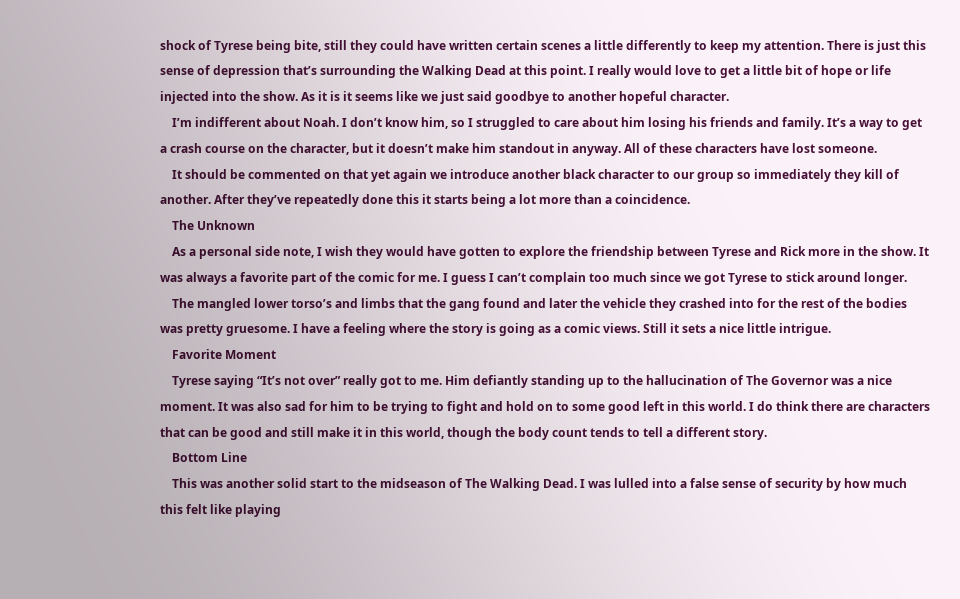shock of Tyrese being bite, still they could have written certain scenes a little differently to keep my attention. There is just this sense of depression that’s surrounding the Walking Dead at this point. I really would love to get a little bit of hope or life injected into the show. As it is it seems like we just said goodbye to another hopeful character.
    I’m indifferent about Noah. I don’t know him, so I struggled to care about him losing his friends and family. It’s a way to get a crash course on the character, but it doesn’t make him standout in anyway. All of these characters have lost someone.
    It should be commented on that yet again we introduce another black character to our group so immediately they kill of another. After they’ve repeatedly done this it starts being a lot more than a coincidence.
    The Unknown
    As a personal side note, I wish they would have gotten to explore the friendship between Tyrese and Rick more in the show. It was always a favorite part of the comic for me. I guess I can’t complain too much since we got Tyrese to stick around longer.
    The mangled lower torso’s and limbs that the gang found and later the vehicle they crashed into for the rest of the bodies was pretty gruesome. I have a feeling where the story is going as a comic views. Still it sets a nice little intrigue.
    Favorite Moment
    Tyrese saying “It’s not over” really got to me. Him defiantly standing up to the hallucination of The Governor was a nice moment. It was also sad for him to be trying to fight and hold on to some good left in this world. I do think there are characters that can be good and still make it in this world, though the body count tends to tell a different story.
    Bottom Line
    This was another solid start to the midseason of The Walking Dead. I was lulled into a false sense of security by how much this felt like playing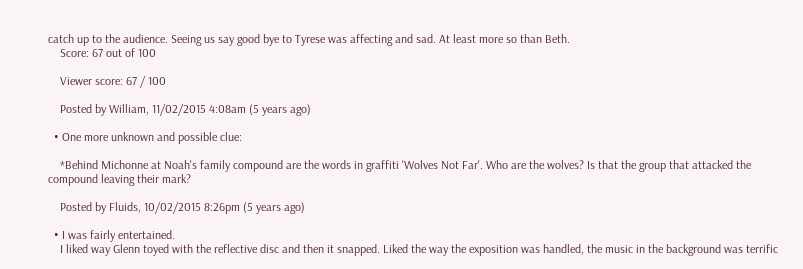catch up to the audience. Seeing us say good bye to Tyrese was affecting and sad. At least more so than Beth.
    Score: 67 out of 100

    Viewer score: 67 / 100

    Posted by William, 11/02/2015 4:08am (5 years ago)

  • One more unknown and possible clue:

    *Behind Michonne at Noah's family compound are the words in graffiti 'Wolves Not Far'. Who are the wolves? Is that the group that attacked the compound leaving their mark?

    Posted by Fluids, 10/02/2015 8:26pm (5 years ago)

  • I was fairly entertained.
    I liked way Glenn toyed with the reflective disc and then it snapped. Liked the way the exposition was handled, the music in the background was terrific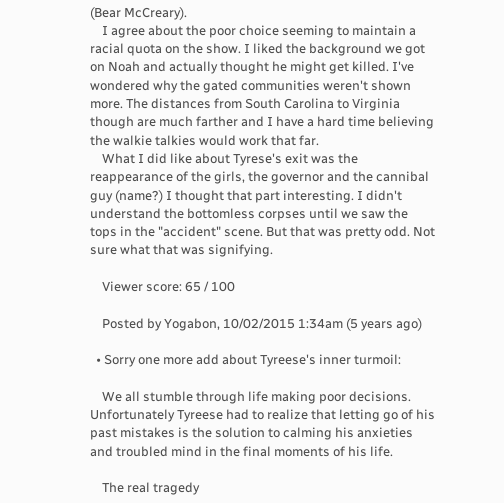(Bear McCreary).
    I agree about the poor choice seeming to maintain a racial quota on the show. I liked the background we got on Noah and actually thought he might get killed. I've wondered why the gated communities weren't shown more. The distances from South Carolina to Virginia though are much farther and I have a hard time believing the walkie talkies would work that far.
    What I did like about Tyrese's exit was the reappearance of the girls, the governor and the cannibal guy (name?) I thought that part interesting. I didn't understand the bottomless corpses until we saw the tops in the "accident" scene. But that was pretty odd. Not sure what that was signifying.

    Viewer score: 65 / 100

    Posted by Yogabon, 10/02/2015 1:34am (5 years ago)

  • Sorry one more add about Tyreese's inner turmoil:

    We all stumble through life making poor decisions. Unfortunately Tyreese had to realize that letting go of his past mistakes is the solution to calming his anxieties and troubled mind in the final moments of his life.

    The real tragedy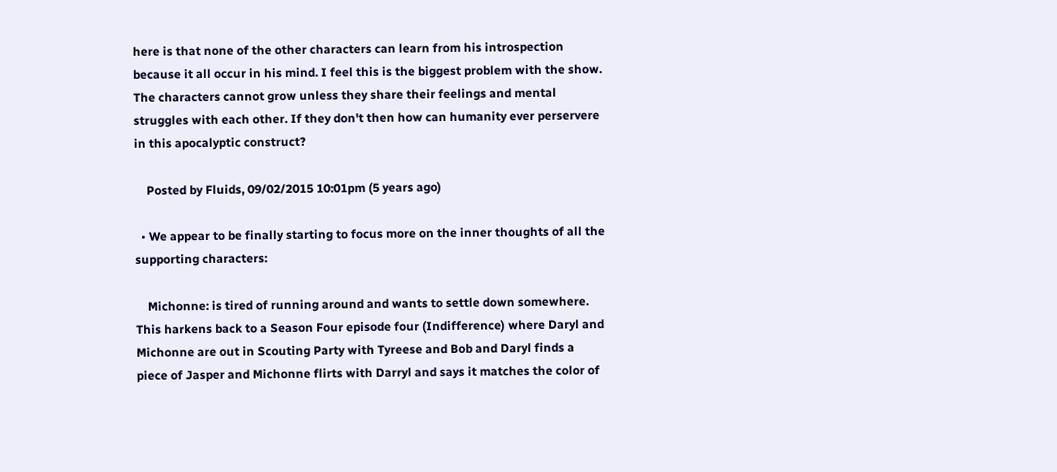here is that none of the other characters can learn from his introspection because it all occur in his mind. I feel this is the biggest problem with the show. The characters cannot grow unless they share their feelings and mental struggles with each other. If they don't then how can humanity ever perservere in this apocalyptic construct?

    Posted by Fluids, 09/02/2015 10:01pm (5 years ago)

  • We appear to be finally starting to focus more on the inner thoughts of all the supporting characters:

    Michonne: is tired of running around and wants to settle down somewhere. This harkens back to a Season Four episode four (Indifference) where Daryl and Michonne are out in Scouting Party with Tyreese and Bob and Daryl finds a piece of Jasper and Michonne flirts with Darryl and says it matches the color of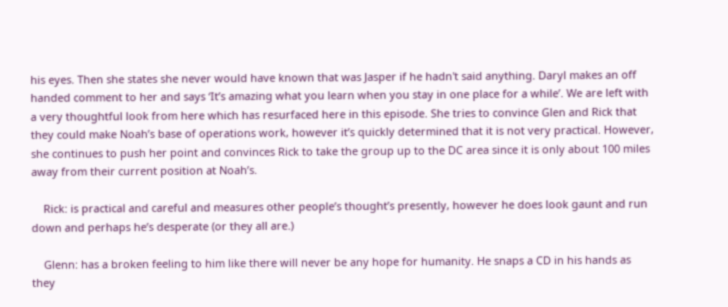his eyes. Then she states she never would have known that was Jasper if he hadn't said anything. Daryl makes an off handed comment to her and says ‘It’s amazing what you learn when you stay in one place for a while’. We are left with a very thoughtful look from here which has resurfaced here in this episode. She tries to convince Glen and Rick that they could make Noah’s base of operations work, however it’s quickly determined that it is not very practical. However, she continues to push her point and convinces Rick to take the group up to the DC area since it is only about 100 miles away from their current position at Noah’s.

    Rick: is practical and careful and measures other people’s thought’s presently, however he does look gaunt and run down and perhaps he’s desperate (or they all are.)

    Glenn: has a broken feeling to him like there will never be any hope for humanity. He snaps a CD in his hands as they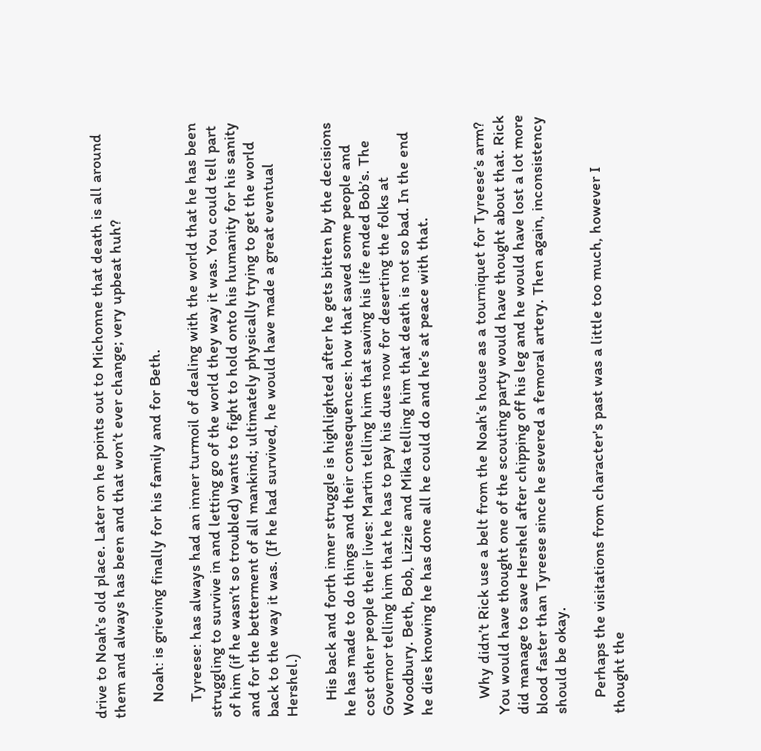drive to Noah’s old place. Later on he points out to Michonne that death is all around them and always has been and that won’t ever change; very upbeat huh?

    Noah: is grieving finally for his family and for Beth.

    Tyreese: has always had an inner turmoil of dealing with the world that he has been struggling to survive in and letting go of the world they way it was. You could tell part of him (if he wasn’t so troubled) wants to fight to hold onto his humanity for his sanity and for the betterment of all mankind; ultimately physically trying to get the world back to the way it was. (If he had survived, he would have made a great eventual Hershel.)

    His back and forth inner struggle is highlighted after he gets bitten by the decisions he has made to do things and their consequences: how that saved some people and cost other people their lives: Martin telling him that saving his life ended Bob’s. The Governor telling him that he has to pay his dues now for deserting the folks at Woodbury. Beth, Bob, Lizzie and Mika telling him that death is not so bad. In the end he dies knowing he has done all he could do and he’s at peace with that.


    Why didn’t Rick use a belt from the Noah’s house as a tourniquet for Tyreese’s arm? You would have thought one of the scouting party would have thought about that. Rick did manage to save Hershel after chipping off his leg and he would have lost a lot more blood faster than Tyreese since he severed a femoral artery. Then again, inconsistency should be okay.

    Perhaps the visitations from character's past was a little too much, however I thought the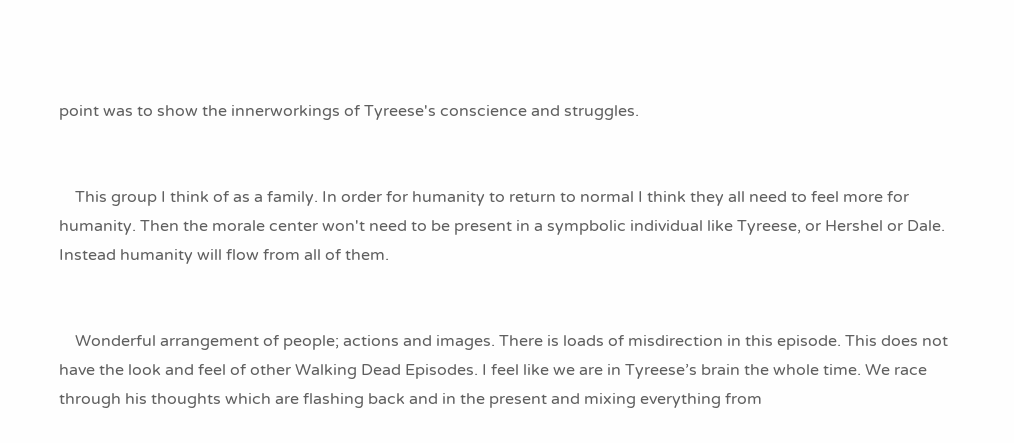point was to show the innerworkings of Tyreese's conscience and struggles.


    This group I think of as a family. In order for humanity to return to normal I think they all need to feel more for humanity. Then the morale center won't need to be present in a sympbolic individual like Tyreese, or Hershel or Dale. Instead humanity will flow from all of them.


    Wonderful arrangement of people; actions and images. There is loads of misdirection in this episode. This does not have the look and feel of other Walking Dead Episodes. I feel like we are in Tyreese’s brain the whole time. We race through his thoughts which are flashing back and in the present and mixing everything from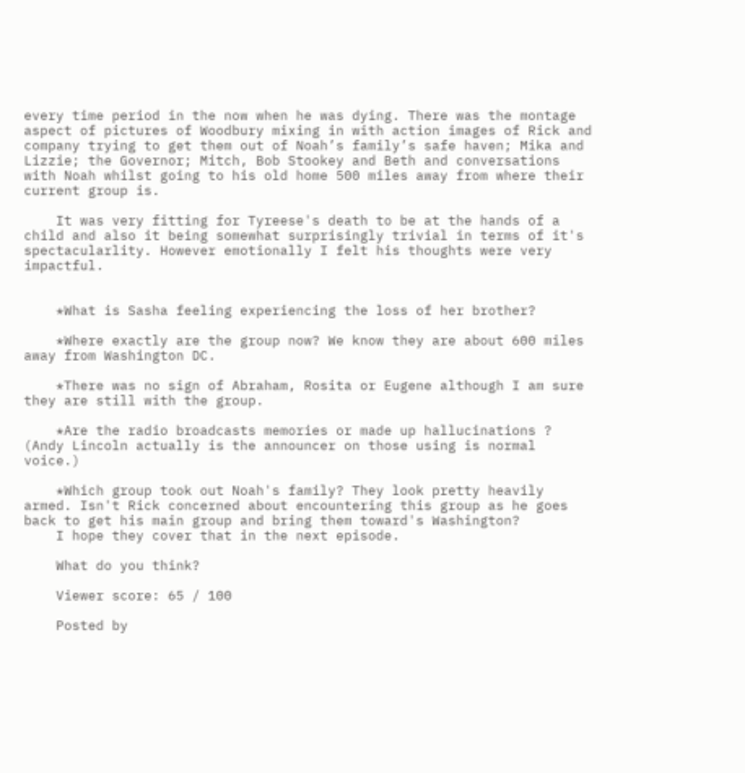every time period in the now when he was dying. There was the montage aspect of pictures of Woodbury mixing in with action images of Rick and company trying to get them out of Noah’s family’s safe haven; Mika and Lizzie; the Governor; Mitch, Bob Stookey and Beth and conversations with Noah whilst going to his old home 500 miles away from where their current group is.

    It was very fitting for Tyreese's death to be at the hands of a child and also it being somewhat surprisingly trivial in terms of it's spectacularlity. However emotionally I felt his thoughts were very impactful.


    *What is Sasha feeling experiencing the loss of her brother?

    *Where exactly are the group now? We know they are about 600 miles away from Washington DC.

    *There was no sign of Abraham, Rosita or Eugene although I am sure they are still with the group.

    *Are the radio broadcasts memories or made up hallucinations ? (Andy Lincoln actually is the announcer on those using is normal voice.)

    *Which group took out Noah's family? They look pretty heavily armed. Isn't Rick concerned about encountering this group as he goes back to get his main group and bring them toward's Washington?
    I hope they cover that in the next episode.

    What do you think?

    Viewer score: 65 / 100

    Posted by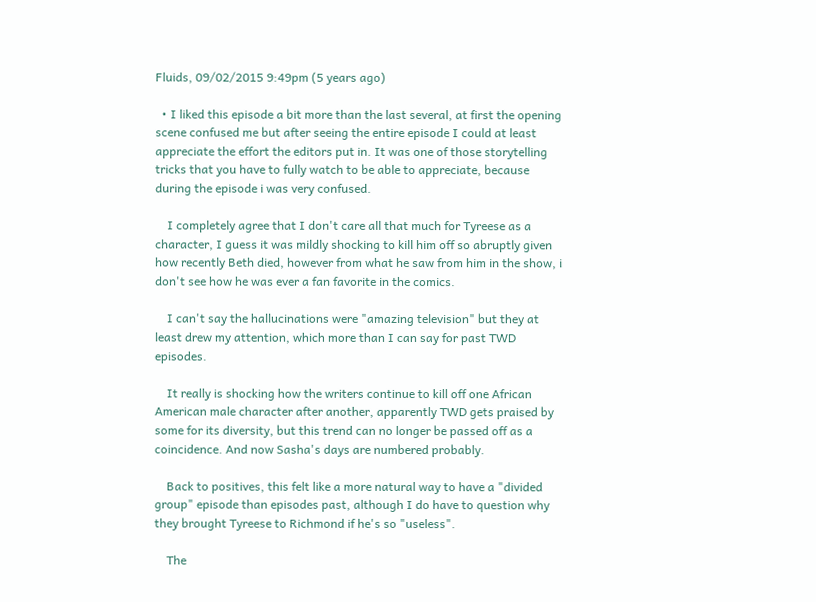Fluids, 09/02/2015 9:49pm (5 years ago)

  • I liked this episode a bit more than the last several, at first the opening scene confused me but after seeing the entire episode I could at least appreciate the effort the editors put in. It was one of those storytelling tricks that you have to fully watch to be able to appreciate, because during the episode i was very confused.

    I completely agree that I don't care all that much for Tyreese as a character, I guess it was mildly shocking to kill him off so abruptly given how recently Beth died, however from what he saw from him in the show, i don't see how he was ever a fan favorite in the comics.

    I can't say the hallucinations were "amazing television" but they at least drew my attention, which more than I can say for past TWD episodes.

    It really is shocking how the writers continue to kill off one African American male character after another, apparently TWD gets praised by some for its diversity, but this trend can no longer be passed off as a coincidence. And now Sasha's days are numbered probably.

    Back to positives, this felt like a more natural way to have a "divided group" episode than episodes past, although I do have to question why they brought Tyreese to Richmond if he's so "useless".

    The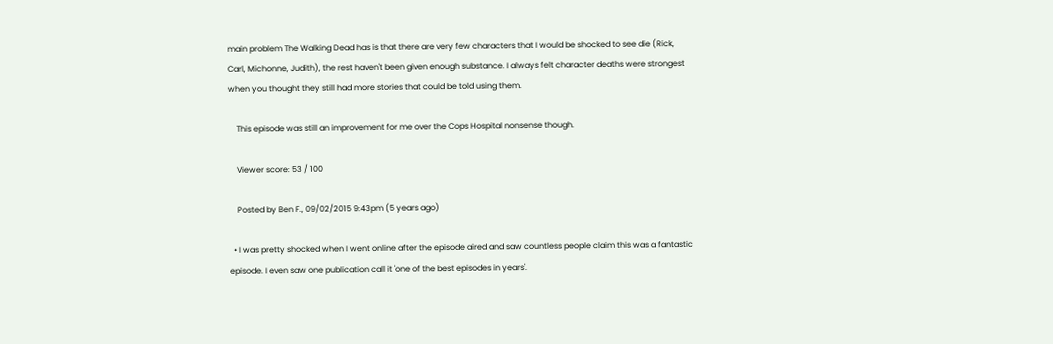main problem The Walking Dead has is that there are very few characters that I would be shocked to see die (Rick, Carl, Michonne, Judith), the rest haven't been given enough substance. I always felt character deaths were strongest when you thought they still had more stories that could be told using them.

    This episode was still an improvement for me over the Cops Hospital nonsense though.

    Viewer score: 53 / 100

    Posted by Ben F., 09/02/2015 9:43pm (5 years ago)

  • I was pretty shocked when I went online after the episode aired and saw countless people claim this was a fantastic episode. I even saw one publication call it 'one of the best episodes in years'.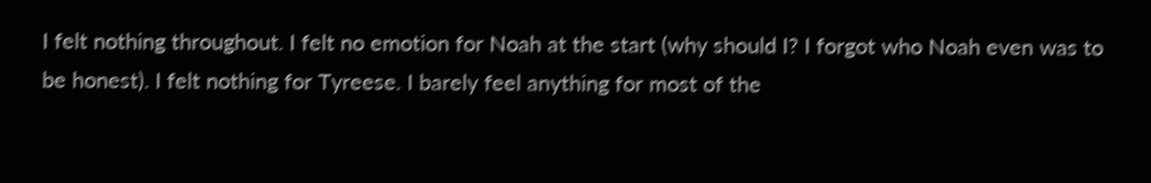I felt nothing throughout. I felt no emotion for Noah at the start (why should I? I forgot who Noah even was to be honest). I felt nothing for Tyreese. I barely feel anything for most of the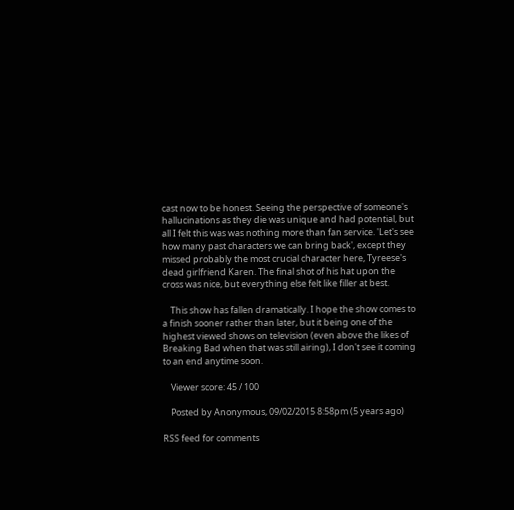cast now to be honest. Seeing the perspective of someone's hallucinations as they die was unique and had potential, but all I felt this was was nothing more than fan service. 'Let's see how many past characters we can bring back', except they missed probably the most crucial character here, Tyreese's dead girlfriend Karen. The final shot of his hat upon the cross was nice, but everything else felt like filler at best.

    This show has fallen dramatically. I hope the show comes to a finish sooner rather than later, but it being one of the highest viewed shows on television (even above the likes of Breaking Bad when that was still airing), I don't see it coming to an end anytime soon.

    Viewer score: 45 / 100

    Posted by Anonymous, 09/02/2015 8:58pm (5 years ago)

RSS feed for comments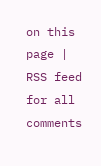on this page | RSS feed for all comments